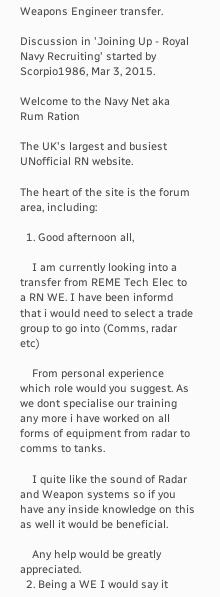Weapons Engineer transfer.

Discussion in 'Joining Up - Royal Navy Recruiting' started by Scorpio1986, Mar 3, 2015.

Welcome to the Navy Net aka Rum Ration

The UK's largest and busiest UNofficial RN website.

The heart of the site is the forum area, including:

  1. Good afternoon all,

    I am currently looking into a transfer from REME Tech Elec to a RN WE. I have been informd that i would need to select a trade group to go into (Comms, radar etc)

    From personal experience which role would you suggest. As we dont specialise our training any more i have worked on all forms of equipment from radar to comms to tanks.

    I quite like the sound of Radar and Weapon systems so if you have any inside knowledge on this as well it would be beneficial.

    Any help would be greatly appreciated.
  2. Being a WE I would say it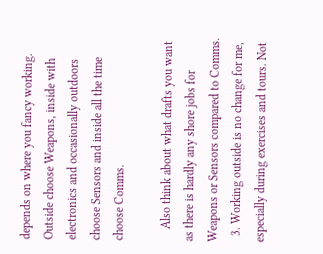depends on where you fancy working. Outside choose Weapons, inside with electronics and occasionally outdoors choose Sensors and inside all the time choose Comms.

    Also think about what drafts you want as there is hardly any shore jobs for Weapons or Sensors compared to Comms.
  3. Working outside is no change for me, especially during exercises and tours. Not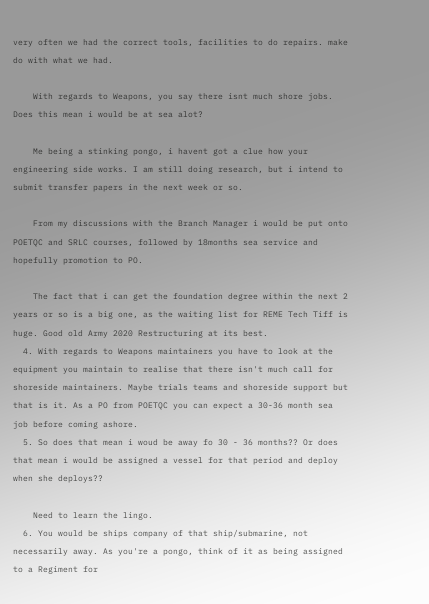very often we had the correct tools, facilities to do repairs. make do with what we had.

    With regards to Weapons, you say there isnt much shore jobs. Does this mean i would be at sea alot?

    Me being a stinking pongo, i havent got a clue how your engineering side works. I am still doing research, but i intend to submit transfer papers in the next week or so.

    From my discussions with the Branch Manager i would be put onto POETQC and SRLC courses, followed by 18months sea service and hopefully promotion to PO.

    The fact that i can get the foundation degree within the next 2 years or so is a big one, as the waiting list for REME Tech Tiff is huge. Good old Army 2020 Restructuring at its best.
  4. With regards to Weapons maintainers you have to look at the equipment you maintain to realise that there isn't much call for shoreside maintainers. Maybe trials teams and shoreside support but that is it. As a PO from POETQC you can expect a 30-36 month sea job before coming ashore.
  5. So does that mean i woud be away fo 30 - 36 months?? Or does that mean i would be assigned a vessel for that period and deploy when she deploys??

    Need to learn the lingo.
  6. You would be ships company of that ship/submarine, not necessarily away. As you're a pongo, think of it as being assigned to a Regiment for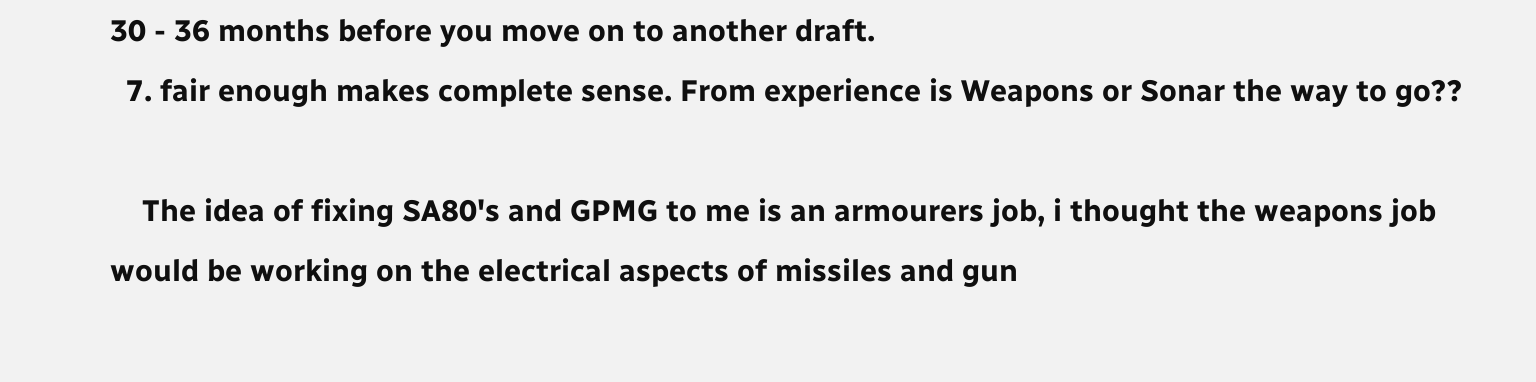30 - 36 months before you move on to another draft.
  7. fair enough makes complete sense. From experience is Weapons or Sonar the way to go??

    The idea of fixing SA80's and GPMG to me is an armourers job, i thought the weapons job would be working on the electrical aspects of missiles and gun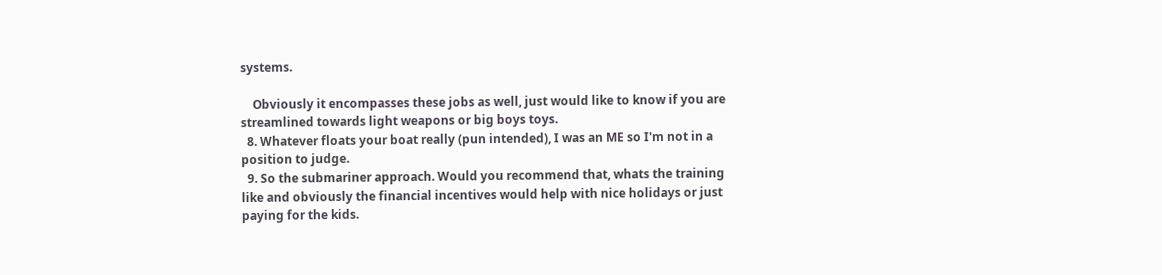systems.

    Obviously it encompasses these jobs as well, just would like to know if you are streamlined towards light weapons or big boys toys.
  8. Whatever floats your boat really (pun intended), I was an ME so I'm not in a position to judge.
  9. So the submariner approach. Would you recommend that, whats the training like and obviously the financial incentives would help with nice holidays or just paying for the kids.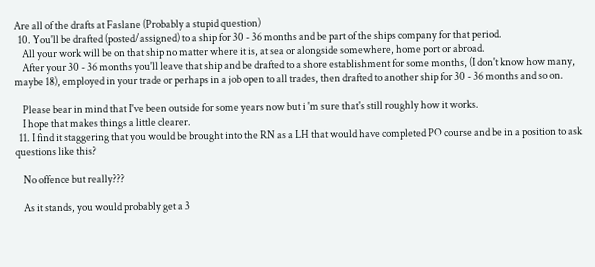Are all of the drafts at Faslane (Probably a stupid question)
  10. You'll be drafted (posted/assigned) to a ship for 30 - 36 months and be part of the ships company for that period.
    All your work will be on that ship no matter where it is, at sea or alongside somewhere, home port or abroad.
    After your 30 - 36 months you'll leave that ship and be drafted to a shore establishment for some months, (I don't know how many, maybe 18), employed in your trade or perhaps in a job open to all trades, then drafted to another ship for 30 - 36 months and so on.

    Please bear in mind that I've been outside for some years now but i 'm sure that's still roughly how it works.
    I hope that makes things a little clearer.
  11. I find it staggering that you would be brought into the RN as a LH that would have completed PO course and be in a position to ask questions like this?

    No offence but really???

    As it stands, you would probably get a 3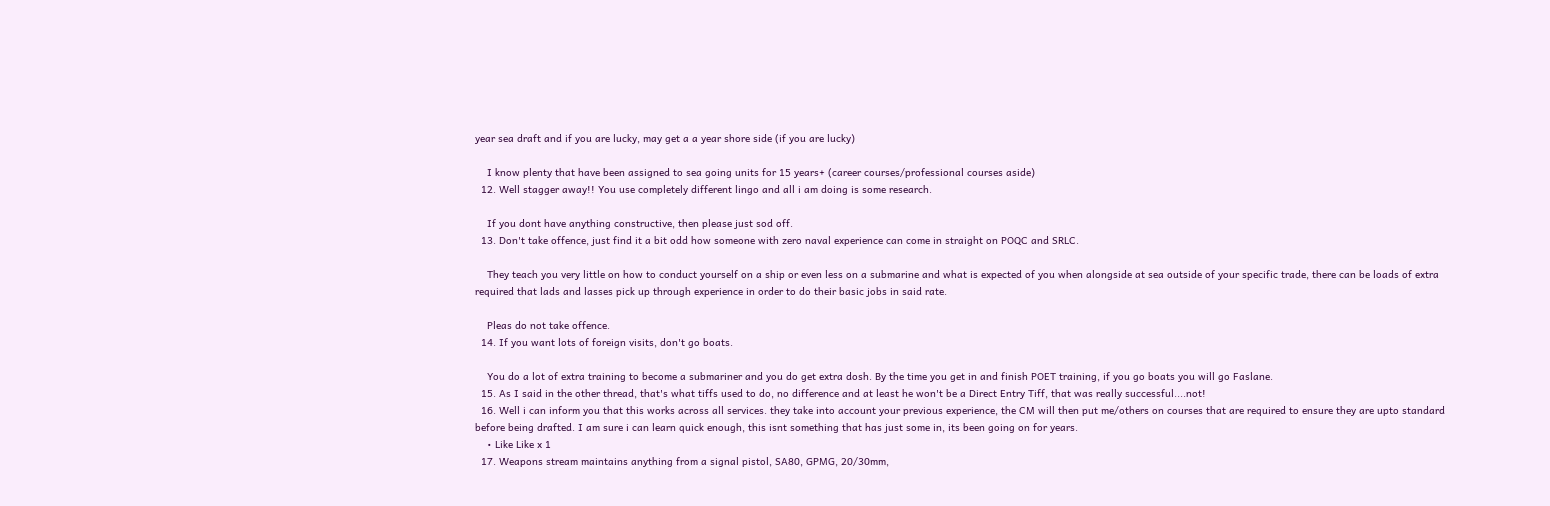year sea draft and if you are lucky, may get a a year shore side (if you are lucky)

    I know plenty that have been assigned to sea going units for 15 years+ (career courses/professional courses aside)
  12. Well stagger away!! You use completely different lingo and all i am doing is some research.

    If you dont have anything constructive, then please just sod off.
  13. Don't take offence, just find it a bit odd how someone with zero naval experience can come in straight on POQC and SRLC.

    They teach you very little on how to conduct yourself on a ship or even less on a submarine and what is expected of you when alongside at sea outside of your specific trade, there can be loads of extra required that lads and lasses pick up through experience in order to do their basic jobs in said rate.

    Pleas do not take offence.
  14. If you want lots of foreign visits, don't go boats.

    You do a lot of extra training to become a submariner and you do get extra dosh. By the time you get in and finish POET training, if you go boats you will go Faslane.
  15. As I said in the other thread, that's what tiffs used to do, no difference and at least he won't be a Direct Entry Tiff, that was really successful....not!
  16. Well i can inform you that this works across all services. they take into account your previous experience, the CM will then put me/others on courses that are required to ensure they are upto standard before being drafted. I am sure i can learn quick enough, this isnt something that has just some in, its been going on for years.
    • Like Like x 1
  17. Weapons stream maintains anything from a signal pistol, SA80, GPMG, 20/30mm,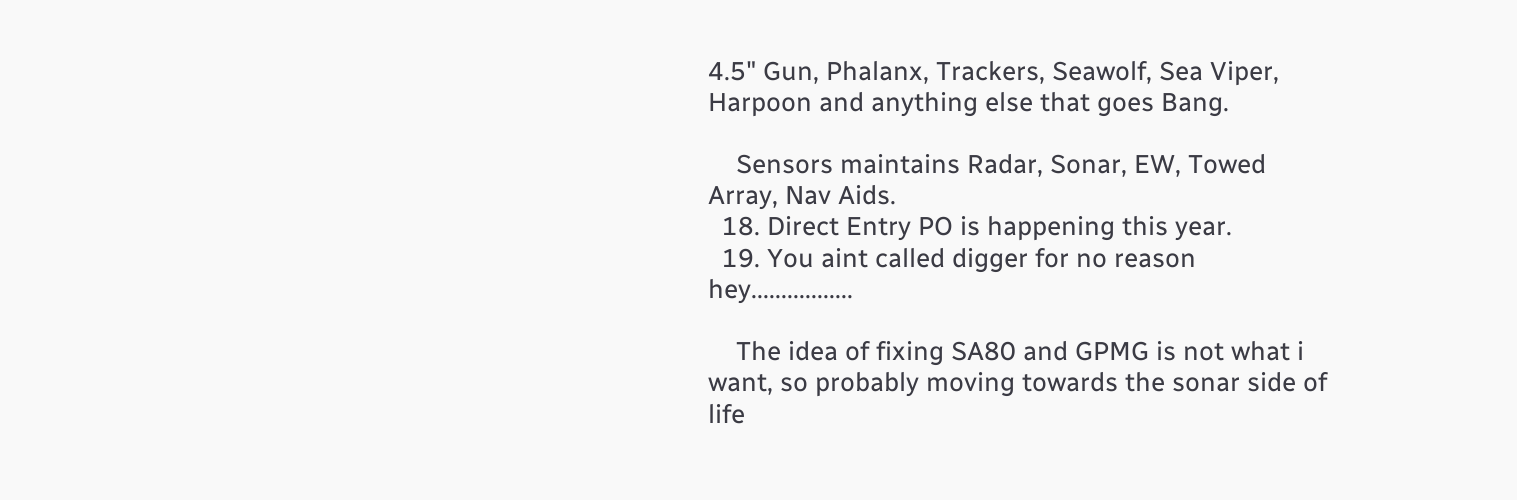4.5" Gun, Phalanx, Trackers, Seawolf, Sea Viper, Harpoon and anything else that goes Bang.

    Sensors maintains Radar, Sonar, EW, Towed Array, Nav Aids.
  18. Direct Entry PO is happening this year.
  19. You aint called digger for no reason hey.................

    The idea of fixing SA80 and GPMG is not what i want, so probably moving towards the sonar side of life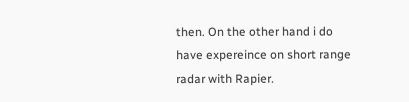then. On the other hand i do have expereince on short range radar with Rapier.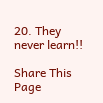20. They never learn!!

Share This Page